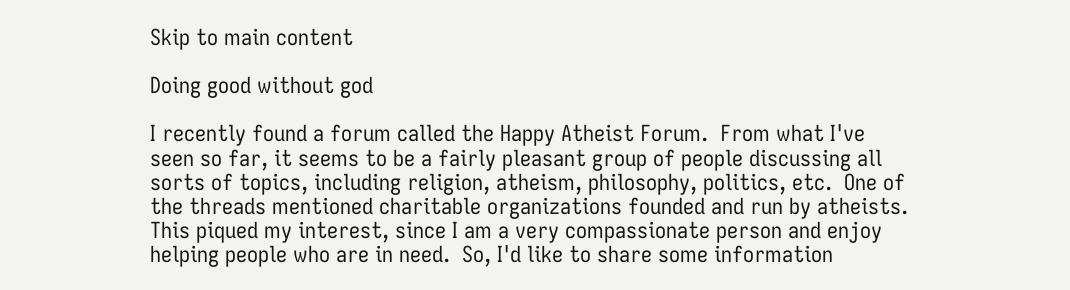Skip to main content

Doing good without god

I recently found a forum called the Happy Atheist Forum.  From what I've seen so far, it seems to be a fairly pleasant group of people discussing all sorts of topics, including religion, atheism, philosophy, politics, etc.  One of the threads mentioned charitable organizations founded and run by atheists.  This piqued my interest, since I am a very compassionate person and enjoy helping people who are in need.  So, I'd like to share some information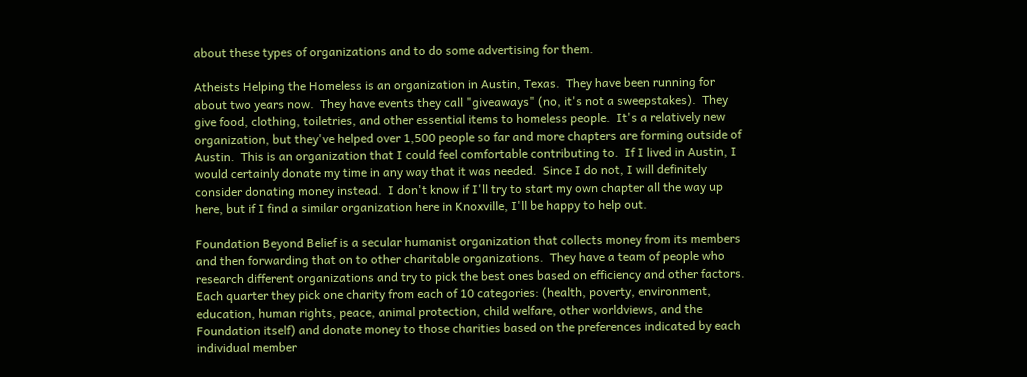about these types of organizations and to do some advertising for them.

Atheists Helping the Homeless is an organization in Austin, Texas.  They have been running for about two years now.  They have events they call "giveaways" (no, it's not a sweepstakes).  They give food, clothing, toiletries, and other essential items to homeless people.  It's a relatively new organization, but they've helped over 1,500 people so far and more chapters are forming outside of Austin.  This is an organization that I could feel comfortable contributing to.  If I lived in Austin, I would certainly donate my time in any way that it was needed.  Since I do not, I will definitely consider donating money instead.  I don't know if I'll try to start my own chapter all the way up here, but if I find a similar organization here in Knoxville, I'll be happy to help out.

Foundation Beyond Belief is a secular humanist organization that collects money from its members and then forwarding that on to other charitable organizations.  They have a team of people who research different organizations and try to pick the best ones based on efficiency and other factors.  Each quarter they pick one charity from each of 10 categories: (health, poverty, environment, education, human rights, peace, animal protection, child welfare, other worldviews, and the Foundation itself) and donate money to those charities based on the preferences indicated by each individual member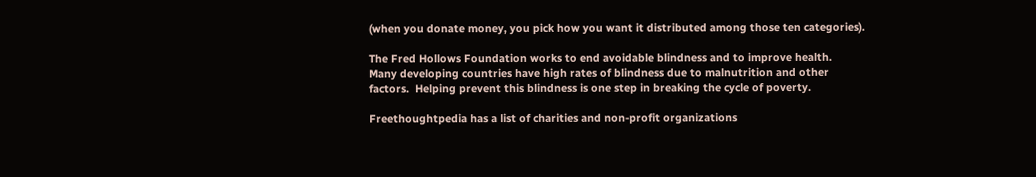(when you donate money, you pick how you want it distributed among those ten categories).

The Fred Hollows Foundation works to end avoidable blindness and to improve health.  Many developing countries have high rates of blindness due to malnutrition and other factors.  Helping prevent this blindness is one step in breaking the cycle of poverty.

Freethoughtpedia has a list of charities and non-profit organizations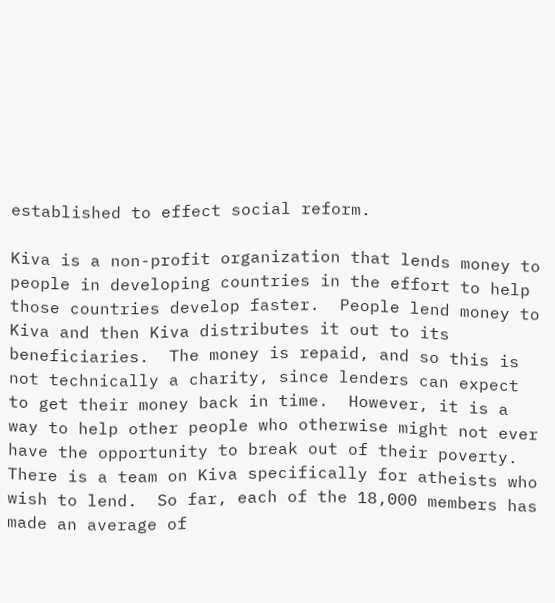established to effect social reform.

Kiva is a non-profit organization that lends money to people in developing countries in the effort to help those countries develop faster.  People lend money to Kiva and then Kiva distributes it out to its beneficiaries.  The money is repaid, and so this is not technically a charity, since lenders can expect to get their money back in time.  However, it is a way to help other people who otherwise might not ever have the opportunity to break out of their poverty.  There is a team on Kiva specifically for atheists who wish to lend.  So far, each of the 18,000 members has made an average of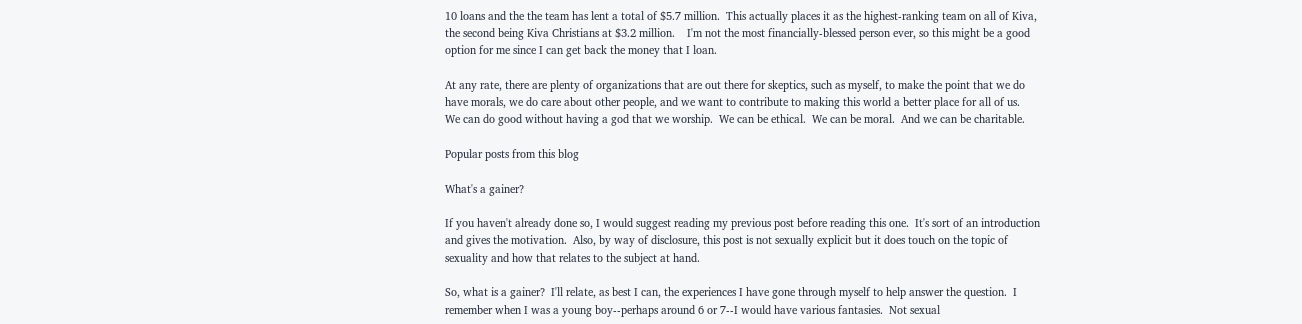10 loans and the the team has lent a total of $5.7 million.  This actually places it as the highest-ranking team on all of Kiva, the second being Kiva Christians at $3.2 million.    I'm not the most financially-blessed person ever, so this might be a good option for me since I can get back the money that I loan.

At any rate, there are plenty of organizations that are out there for skeptics, such as myself, to make the point that we do have morals, we do care about other people, and we want to contribute to making this world a better place for all of us.  We can do good without having a god that we worship.  We can be ethical.  We can be moral.  And we can be charitable.

Popular posts from this blog

What's a gainer?

If you haven't already done so, I would suggest reading my previous post before reading this one.  It's sort of an introduction and gives the motivation.  Also, by way of disclosure, this post is not sexually explicit but it does touch on the topic of sexuality and how that relates to the subject at hand.

So, what is a gainer?  I'll relate, as best I can, the experiences I have gone through myself to help answer the question.  I remember when I was a young boy--perhaps around 6 or 7--I would have various fantasies.  Not sexual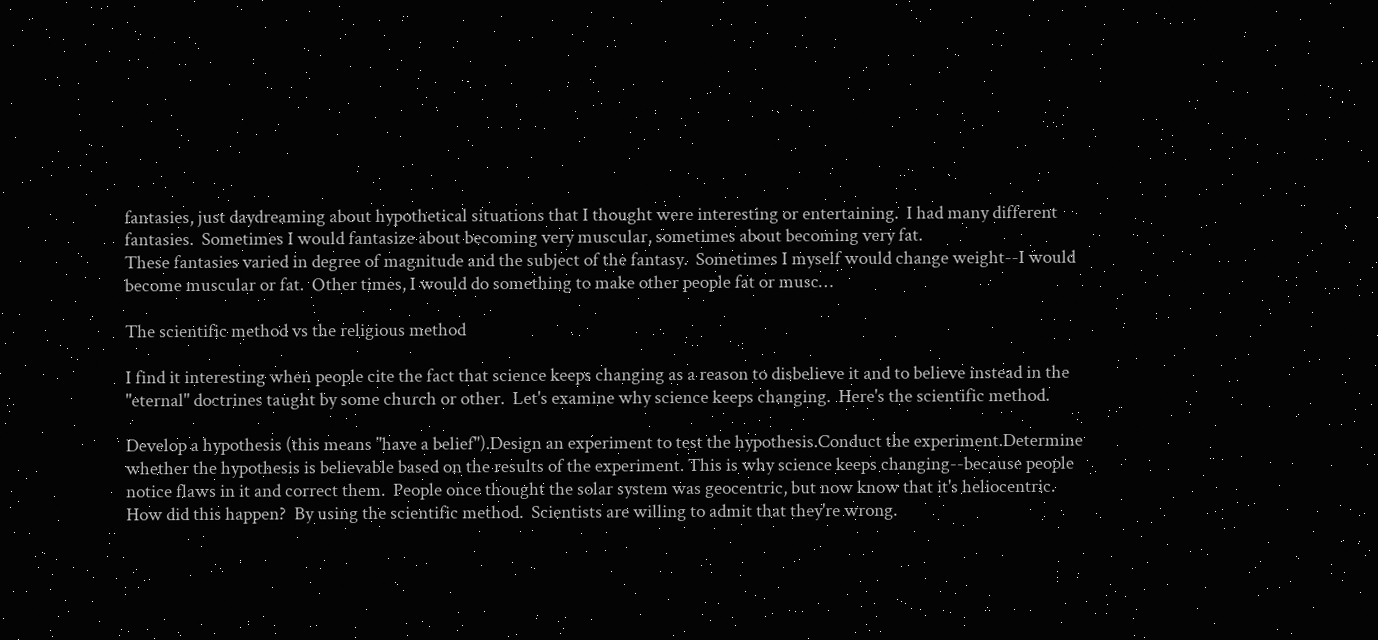fantasies, just daydreaming about hypothetical situations that I thought were interesting or entertaining.  I had many different fantasies.  Sometimes I would fantasize about becoming very muscular, sometimes about becoming very fat.
These fantasies varied in degree of magnitude and the subject of the fantasy.  Sometimes I myself would change weight--I would become muscular or fat.  Other times, I would do something to make other people fat or musc…

The scientific method vs the religious method

I find it interesting when people cite the fact that science keeps changing as a reason to disbelieve it and to believe instead in the "eternal" doctrines taught by some church or other.  Let's examine why science keeps changing.  Here's the scientific method.

Develop a hypothesis (this means "have a belief").Design an experiment to test the hypothesis.Conduct the experiment.Determine whether the hypothesis is believable based on the results of the experiment. This is why science keeps changing--because people notice flaws in it and correct them.  People once thought the solar system was geocentric, but now know that it's heliocentric.  How did this happen?  By using the scientific method.  Scientists are willing to admit that they're wrong.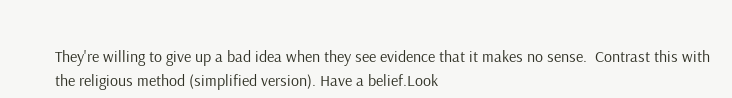They're willing to give up a bad idea when they see evidence that it makes no sense.  Contrast this with the religious method (simplified version). Have a belief.Look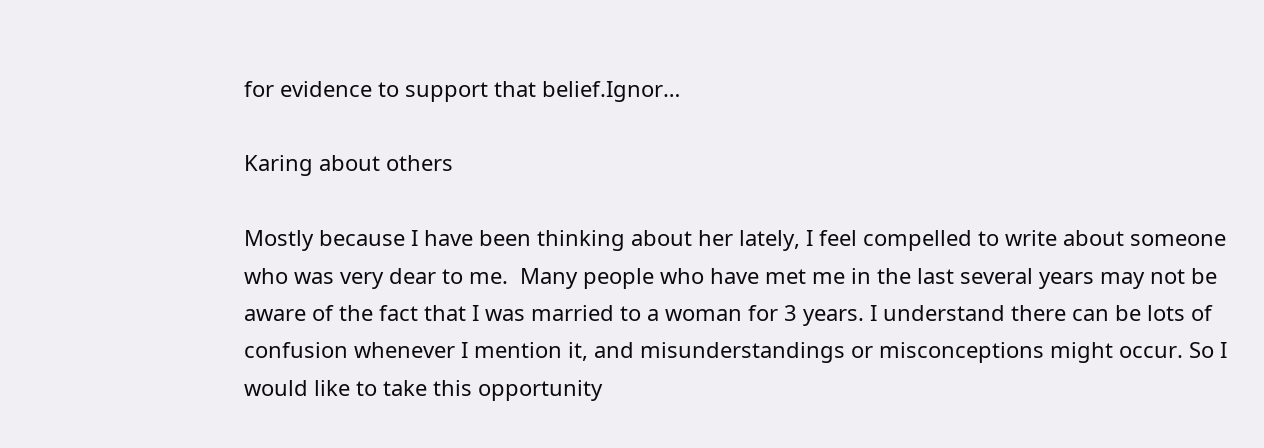for evidence to support that belief.Ignor…

Karing about others

Mostly because I have been thinking about her lately, I feel compelled to write about someone who was very dear to me.  Many people who have met me in the last several years may not be aware of the fact that I was married to a woman for 3 years. I understand there can be lots of confusion whenever I mention it, and misunderstandings or misconceptions might occur. So I would like to take this opportunity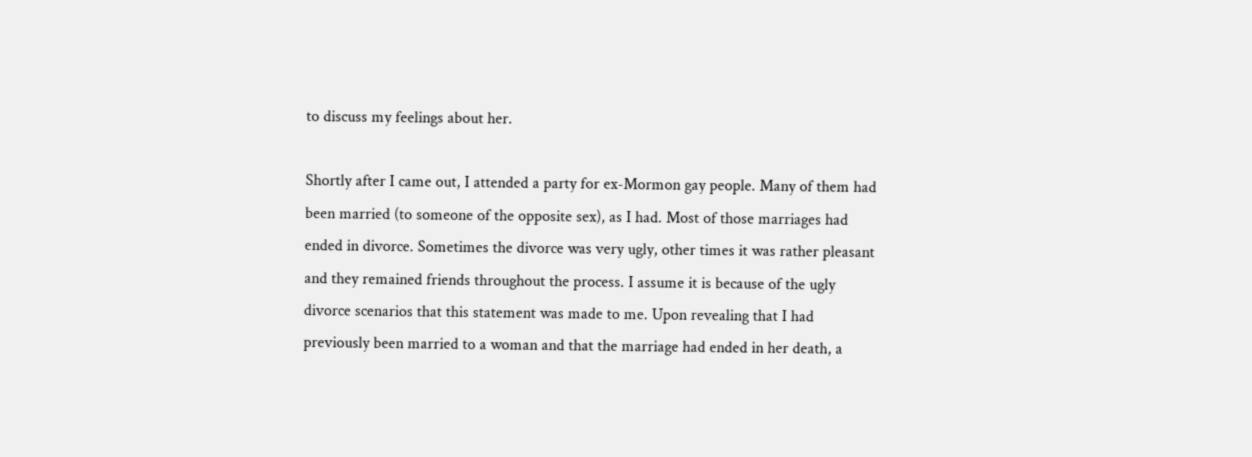to discuss my feelings about her.

Shortly after I came out, I attended a party for ex-Mormon gay people. Many of them had been married (to someone of the opposite sex), as I had. Most of those marriages had ended in divorce. Sometimes the divorce was very ugly, other times it was rather pleasant and they remained friends throughout the process. I assume it is because of the ugly divorce scenarios that this statement was made to me. Upon revealing that I had previously been married to a woman and that the marriage had ended in her death, a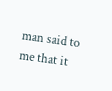man said to me that it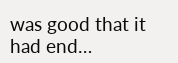was good that it had end…